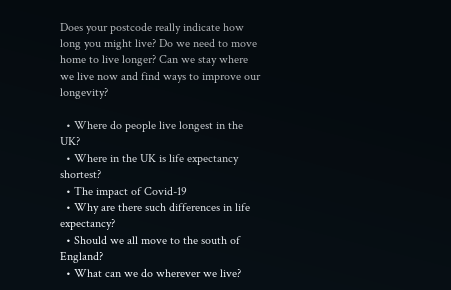Does your postcode really indicate how long you might live? Do we need to move home to live longer? Can we stay where we live now and find ways to improve our longevity?

  • Where do people live longest in the UK?
  • Where in the UK is life expectancy shortest?
  • The impact of Covid-19
  • Why are there such differences in life expectancy?
  • Should we all move to the south of England?
  • What can we do wherever we live?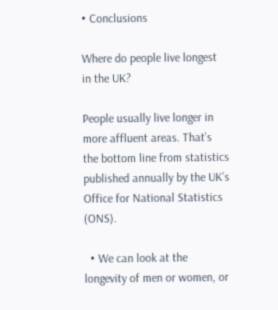• Conclusions

Where do people live longest in the UK?

People usually live longer in more affluent areas. That’s the bottom line from statistics published annually by the UK’s Office for National Statistics (ONS).

  • We can look at the longevity of men or women, or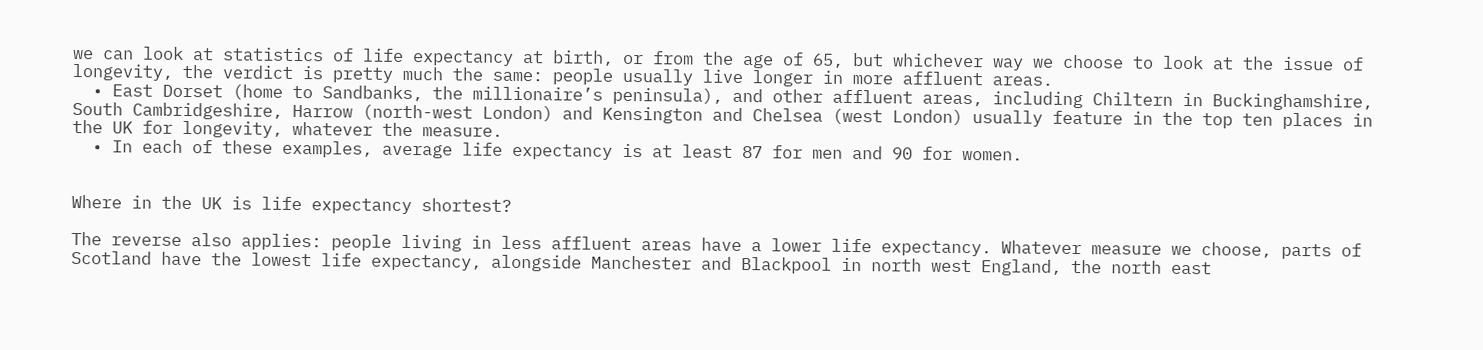we can look at statistics of life expectancy at birth, or from the age of 65, but whichever way we choose to look at the issue of longevity, the verdict is pretty much the same: people usually live longer in more affluent areas.
  • East Dorset (home to Sandbanks, the millionaire’s peninsula), and other affluent areas, including Chiltern in Buckinghamshire, South Cambridgeshire, Harrow (north-west London) and Kensington and Chelsea (west London) usually feature in the top ten places in the UK for longevity, whatever the measure.
  • In each of these examples, average life expectancy is at least 87 for men and 90 for women.


Where in the UK is life expectancy shortest?

The reverse also applies: people living in less affluent areas have a lower life expectancy. Whatever measure we choose, parts of Scotland have the lowest life expectancy, alongside Manchester and Blackpool in north west England, the north east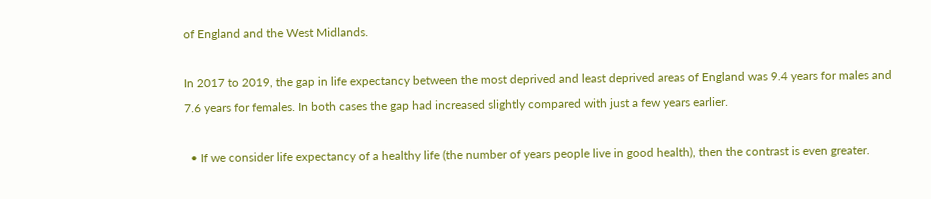of England and the West Midlands.

In 2017 to 2019, the gap in life expectancy between the most deprived and least deprived areas of England was 9.4 years for males and 7.6 years for females. In both cases the gap had increased slightly compared with just a few years earlier.

  • If we consider life expectancy of a healthy life (the number of years people live in good health), then the contrast is even greater.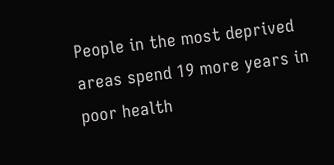People in the most deprived areas spend 19 more years in poor health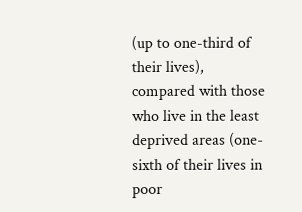(up to one-third of their lives), compared with those who live in the least deprived areas (one-sixth of their lives in poor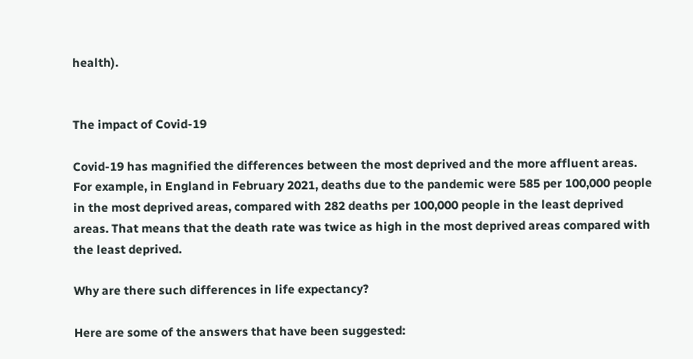health).


The impact of Covid-19

Covid-19 has magnified the differences between the most deprived and the more affluent areas. For example, in England in February 2021, deaths due to the pandemic were 585 per 100,000 people in the most deprived areas, compared with 282 deaths per 100,000 people in the least deprived areas. That means that the death rate was twice as high in the most deprived areas compared with the least deprived.

Why are there such differences in life expectancy?

Here are some of the answers that have been suggested: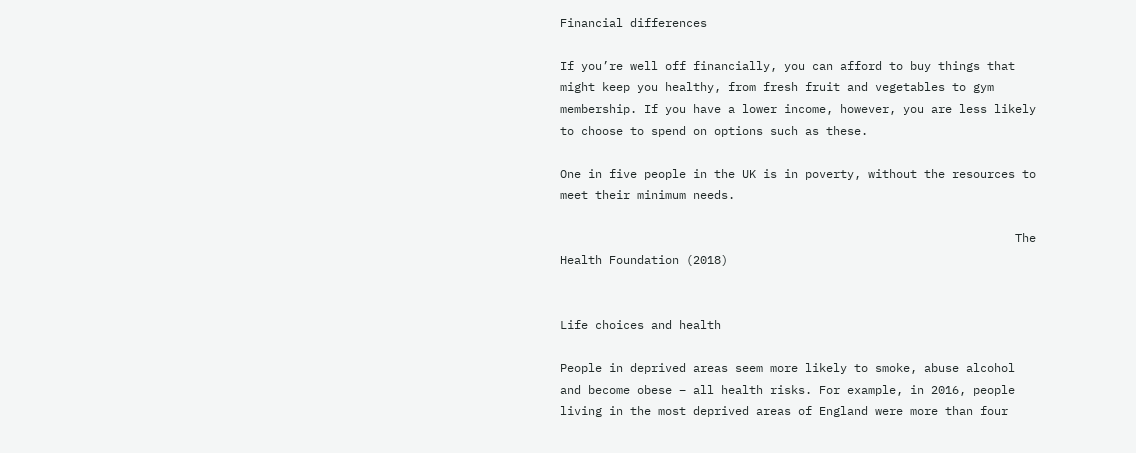Financial differences

If you’re well off financially, you can afford to buy things that might keep you healthy, from fresh fruit and vegetables to gym membership. If you have a lower income, however, you are less likely to choose to spend on options such as these.

One in five people in the UK is in poverty, without the resources to meet their minimum needs.

                                                                 The Health Foundation (2018)


Life choices and health

People in deprived areas seem more likely to smoke, abuse alcohol and become obese – all health risks. For example, in 2016, people living in the most deprived areas of England were more than four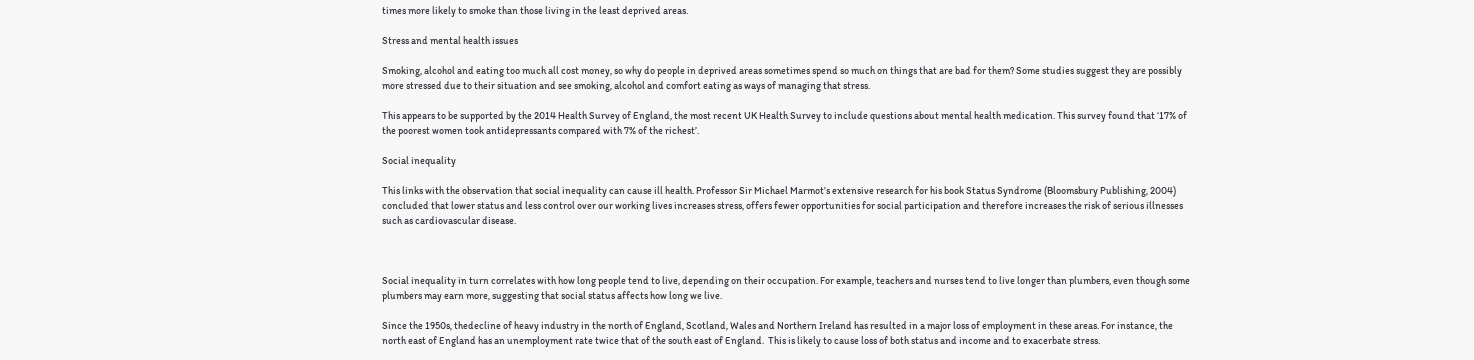times more likely to smoke than those living in the least deprived areas.

Stress and mental health issues

Smoking, alcohol and eating too much all cost money, so why do people in deprived areas sometimes spend so much on things that are bad for them? Some studies suggest they are possibly more stressed due to their situation and see smoking, alcohol and comfort eating as ways of managing that stress.

This appears to be supported by the 2014 Health Survey of England, the most recent UK Health Survey to include questions about mental health medication. This survey found that ‘17% of the poorest women took antidepressants compared with 7% of the richest’.

Social inequality

This links with the observation that social inequality can cause ill health. Professor Sir Michael Marmot’s extensive research for his book Status Syndrome (Bloomsbury Publishing, 2004) concluded that lower status and less control over our working lives increases stress, offers fewer opportunities for social participation and therefore increases the risk of serious illnesses such as cardiovascular disease.



Social inequality in turn correlates with how long people tend to live, depending on their occupation. For example, teachers and nurses tend to live longer than plumbers, even though some plumbers may earn more, suggesting that social status affects how long we live.

Since the 1950s, thedecline of heavy industry in the north of England, Scotland, Wales and Northern Ireland has resulted in a major loss of employment in these areas. For instance, the north east of England has an unemployment rate twice that of the south east of England.  This is likely to cause loss of both status and income and to exacerbate stress.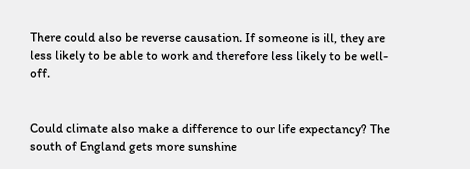There could also be reverse causation. If someone is ill, they are less likely to be able to work and therefore less likely to be well-off.


Could climate also make a difference to our life expectancy? The south of England gets more sunshine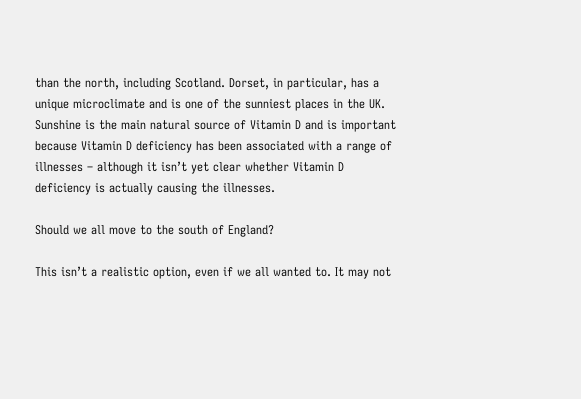than the north, including Scotland. Dorset, in particular, has a unique microclimate and is one of the sunniest places in the UK. Sunshine is the main natural source of Vitamin D and is important because Vitamin D deficiency has been associated with a range of illnesses – although it isn’t yet clear whether Vitamin D deficiency is actually causing the illnesses.

Should we all move to the south of England?

This isn’t a realistic option, even if we all wanted to. It may not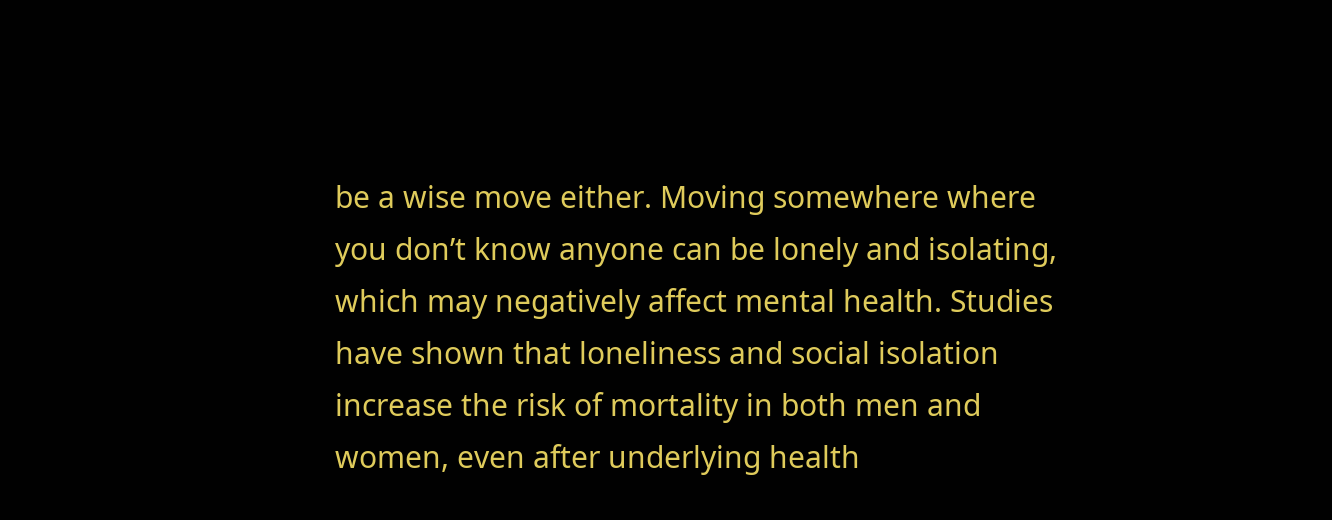be a wise move either. Moving somewhere where you don’t know anyone can be lonely and isolating, which may negatively affect mental health. Studies have shown that loneliness and social isolation increase the risk of mortality in both men and women, even after underlying health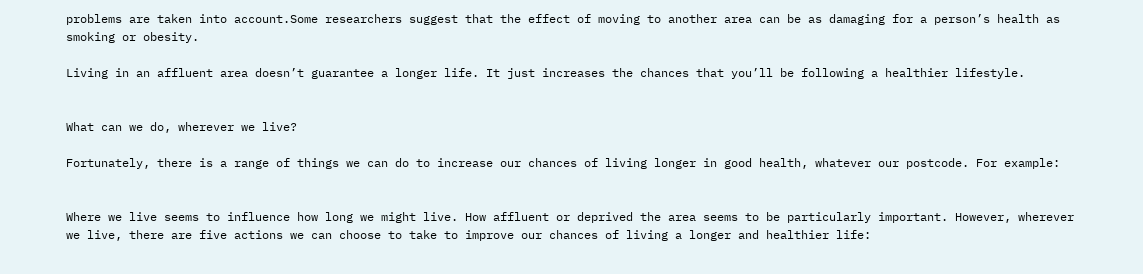problems are taken into account.Some researchers suggest that the effect of moving to another area can be as damaging for a person’s health as smoking or obesity.

Living in an affluent area doesn’t guarantee a longer life. It just increases the chances that you’ll be following a healthier lifestyle.


What can we do, wherever we live?

Fortunately, there is a range of things we can do to increase our chances of living longer in good health, whatever our postcode. For example:


Where we live seems to influence how long we might live. How affluent or deprived the area seems to be particularly important. However, wherever we live, there are five actions we can choose to take to improve our chances of living a longer and healthier life: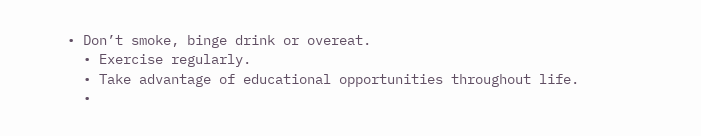• Don’t smoke, binge drink or overeat.
  • Exercise regularly.
  • Take advantage of educational opportunities throughout life.
  •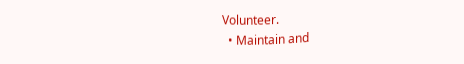Volunteer.
  • Maintain and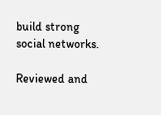build strong social networks.

Reviewed and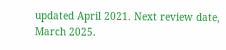updated April 2021. Next review date, March 2025.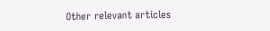Other relevant articles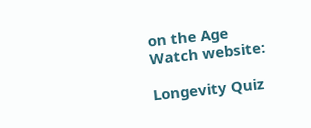on the Age Watch website:

Longevity Quiz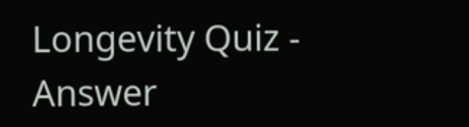Longevity Quiz - Answer